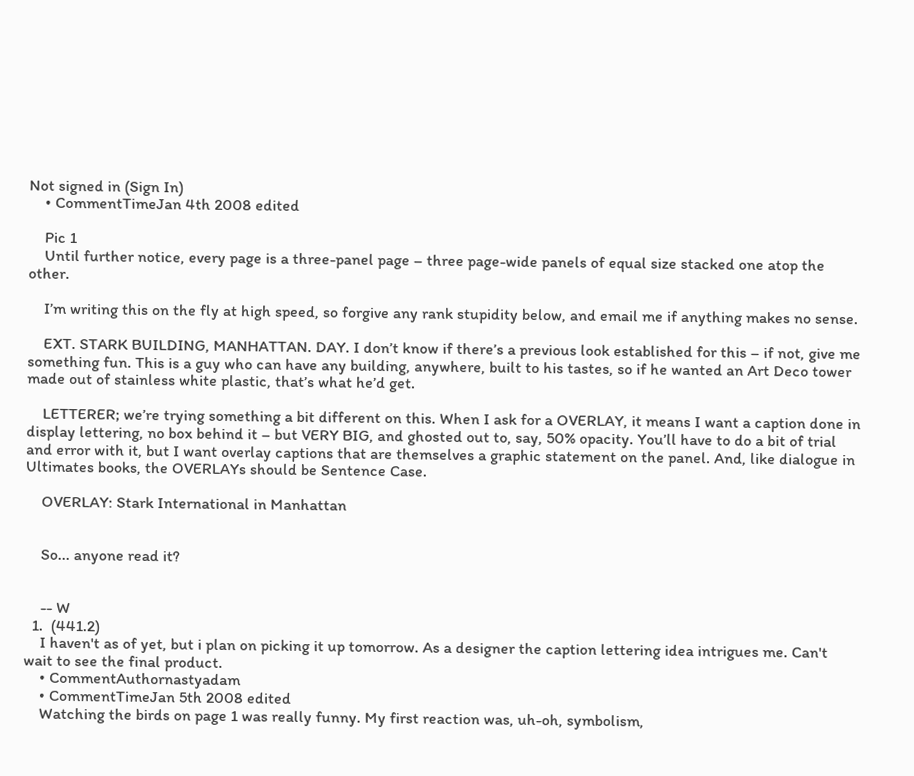Not signed in (Sign In)
    • CommentTimeJan 4th 2008 edited

    Pic 1
    Until further notice, every page is a three-panel page – three page-wide panels of equal size stacked one atop the other.

    I’m writing this on the fly at high speed, so forgive any rank stupidity below, and email me if anything makes no sense.

    EXT. STARK BUILDING, MANHATTAN. DAY. I don’t know if there’s a previous look established for this – if not, give me something fun. This is a guy who can have any building, anywhere, built to his tastes, so if he wanted an Art Deco tower made out of stainless white plastic, that’s what he’d get.

    LETTERER; we’re trying something a bit different on this. When I ask for a OVERLAY, it means I want a caption done in display lettering, no box behind it – but VERY BIG, and ghosted out to, say, 50% opacity. You’ll have to do a bit of trial and error with it, but I want overlay captions that are themselves a graphic statement on the panel. And, like dialogue in Ultimates books, the OVERLAYs should be Sentence Case.

    OVERLAY: Stark International in Manhattan


    So... anyone read it?


    -- W
  1.  (441.2)
    I haven't as of yet, but i plan on picking it up tomorrow. As a designer the caption lettering idea intrigues me. Can't wait to see the final product.
    • CommentAuthornastyadam
    • CommentTimeJan 5th 2008 edited
    Watching the birds on page 1 was really funny. My first reaction was, uh-oh, symbolism,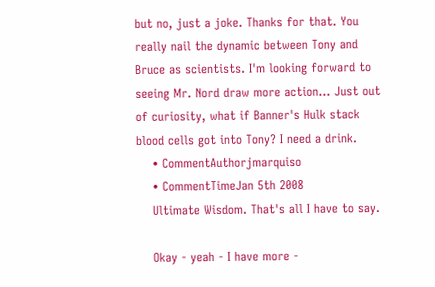but no, just a joke. Thanks for that. You really nail the dynamic between Tony and Bruce as scientists. I'm looking forward to seeing Mr. Nord draw more action... Just out of curiosity, what if Banner's Hulk stack blood cells got into Tony? I need a drink.
    • CommentAuthorjmarquiso
    • CommentTimeJan 5th 2008
    Ultimate Wisdom. That's all I have to say.

    Okay - yeah - I have more -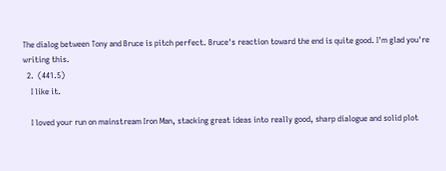The dialog between Tony and Bruce is pitch perfect. Bruce's reaction toward the end is quite good. I'm glad you're writing this.
  2.  (441.5)
    I like it.

    I loved your run on mainstream Iron Man, stacking great ideas into really good, sharp dialogue and solid plot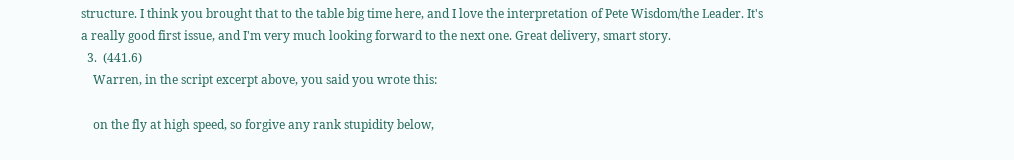structure. I think you brought that to the table big time here, and I love the interpretation of Pete Wisdom/the Leader. It's a really good first issue, and I'm very much looking forward to the next one. Great delivery, smart story.
  3.  (441.6)
    Warren, in the script excerpt above, you said you wrote this:

    on the fly at high speed, so forgive any rank stupidity below,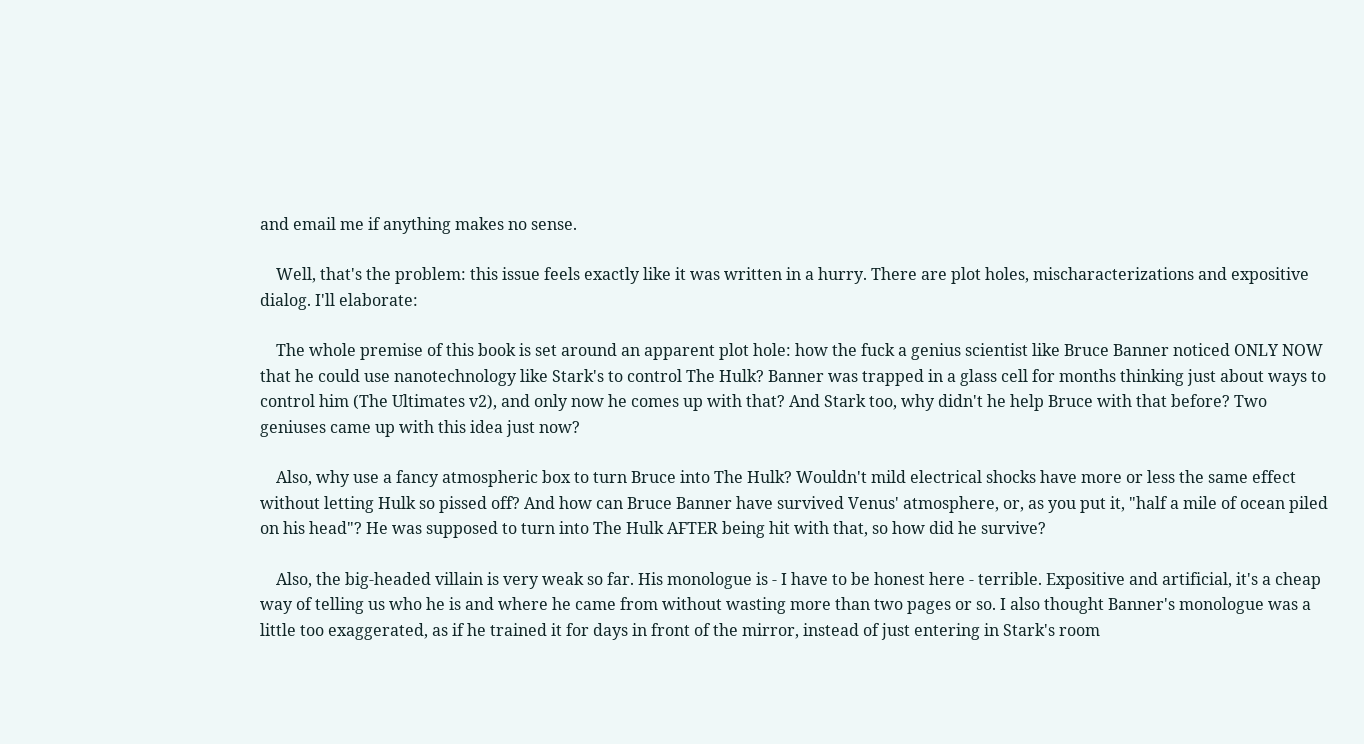and email me if anything makes no sense.

    Well, that's the problem: this issue feels exactly like it was written in a hurry. There are plot holes, mischaracterizations and expositive dialog. I'll elaborate:

    The whole premise of this book is set around an apparent plot hole: how the fuck a genius scientist like Bruce Banner noticed ONLY NOW that he could use nanotechnology like Stark's to control The Hulk? Banner was trapped in a glass cell for months thinking just about ways to control him (The Ultimates v2), and only now he comes up with that? And Stark too, why didn't he help Bruce with that before? Two geniuses came up with this idea just now?

    Also, why use a fancy atmospheric box to turn Bruce into The Hulk? Wouldn't mild electrical shocks have more or less the same effect without letting Hulk so pissed off? And how can Bruce Banner have survived Venus' atmosphere, or, as you put it, "half a mile of ocean piled on his head"? He was supposed to turn into The Hulk AFTER being hit with that, so how did he survive?

    Also, the big-headed villain is very weak so far. His monologue is - I have to be honest here - terrible. Expositive and artificial, it's a cheap way of telling us who he is and where he came from without wasting more than two pages or so. I also thought Banner's monologue was a little too exaggerated, as if he trained it for days in front of the mirror, instead of just entering in Stark's room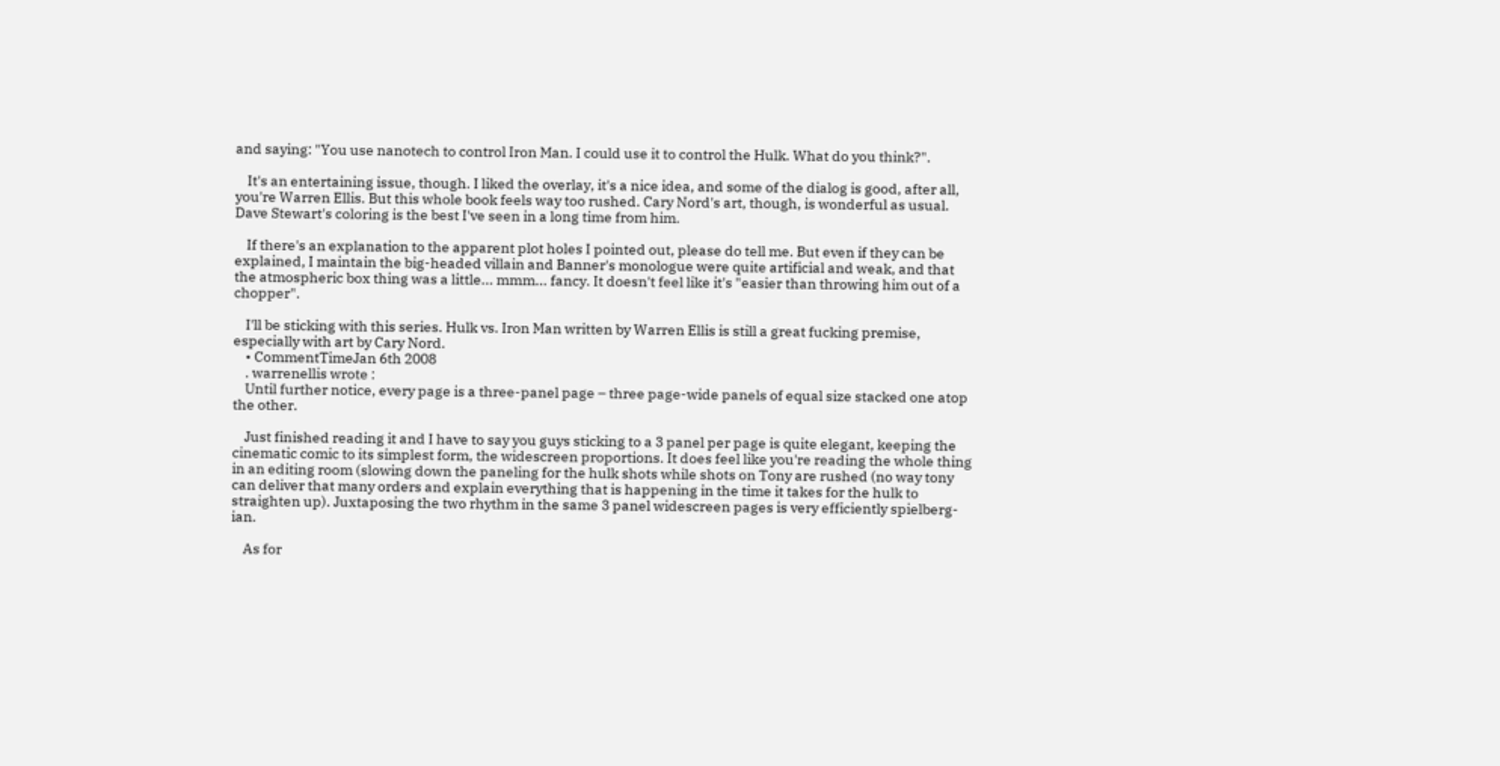and saying: "You use nanotech to control Iron Man. I could use it to control the Hulk. What do you think?".

    It's an entertaining issue, though. I liked the overlay, it's a nice idea, and some of the dialog is good, after all, you're Warren Ellis. But this whole book feels way too rushed. Cary Nord's art, though, is wonderful as usual. Dave Stewart's coloring is the best I've seen in a long time from him.

    If there's an explanation to the apparent plot holes I pointed out, please do tell me. But even if they can be explained, I maintain the big-headed villain and Banner's monologue were quite artificial and weak, and that the atmospheric box thing was a little... mmm... fancy. It doesn't feel like it's "easier than throwing him out of a chopper".

    I'll be sticking with this series. Hulk vs. Iron Man written by Warren Ellis is still a great fucking premise, especially with art by Cary Nord.
    • CommentTimeJan 6th 2008
    . warrenellis wrote :
    Until further notice, every page is a three-panel page – three page-wide panels of equal size stacked one atop the other.

    Just finished reading it and I have to say you guys sticking to a 3 panel per page is quite elegant, keeping the cinematic comic to its simplest form, the widescreen proportions. It does feel like you're reading the whole thing in an editing room (slowing down the paneling for the hulk shots while shots on Tony are rushed (no way tony can deliver that many orders and explain everything that is happening in the time it takes for the hulk to straighten up). Juxtaposing the two rhythm in the same 3 panel widescreen pages is very efficiently spielberg-ian.

    As for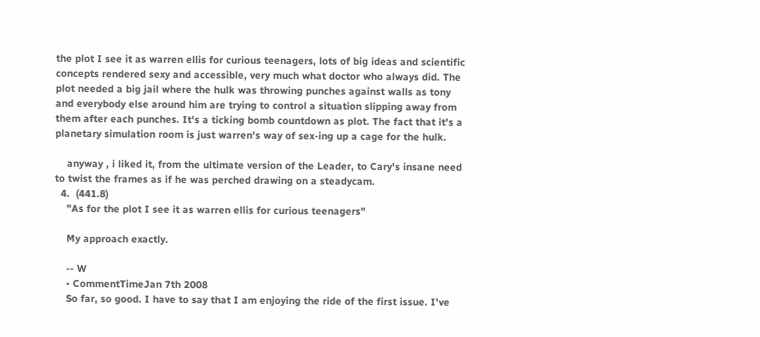the plot I see it as warren ellis for curious teenagers, lots of big ideas and scientific concepts rendered sexy and accessible, very much what doctor who always did. The plot needed a big jail where the hulk was throwing punches against walls as tony and everybody else around him are trying to control a situation slipping away from them after each punches. It's a ticking bomb countdown as plot. The fact that it's a planetary simulation room is just warren's way of sex-ing up a cage for the hulk.

    anyway , i liked it, from the ultimate version of the Leader, to Cary's insane need to twist the frames as if he was perched drawing on a steadycam.
  4.  (441.8)
    "As for the plot I see it as warren ellis for curious teenagers"

    My approach exactly.

    -- W
    • CommentTimeJan 7th 2008
    So far, so good. I have to say that I am enjoying the ride of the first issue. I've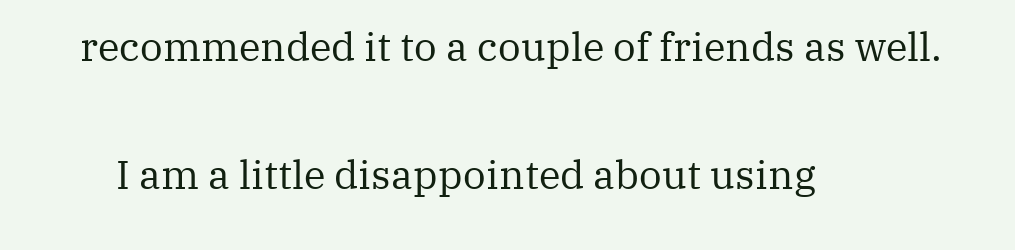recommended it to a couple of friends as well.

    I am a little disappointed about using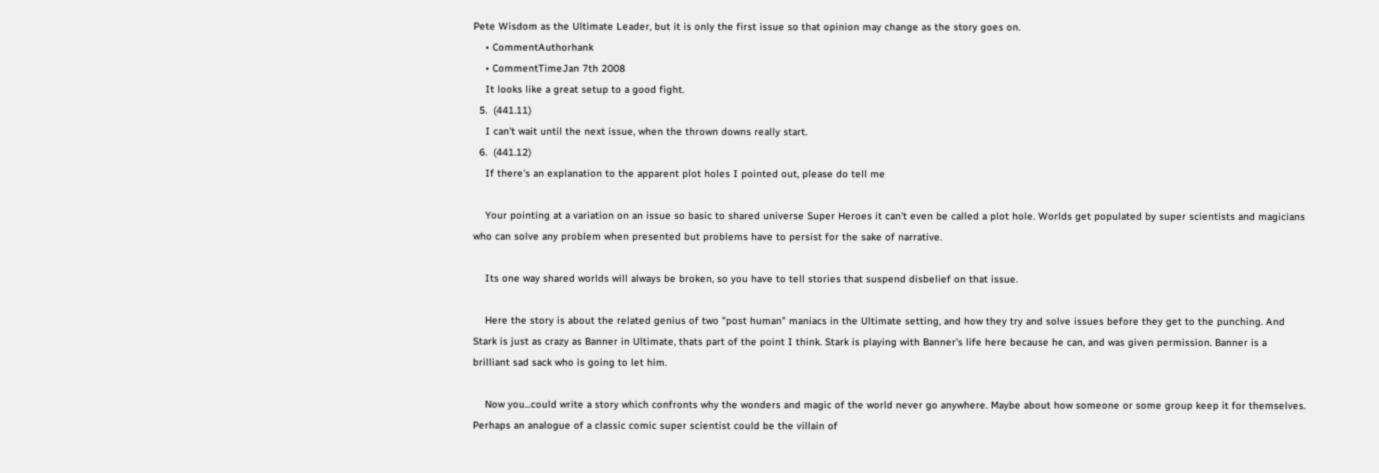Pete Wisdom as the Ultimate Leader, but it is only the first issue so that opinion may change as the story goes on.
    • CommentAuthorhank
    • CommentTimeJan 7th 2008
    It looks like a great setup to a good fight.
  5.  (441.11)
    I can't wait until the next issue, when the thrown downs really start.
  6.  (441.12)
    If there's an explanation to the apparent plot holes I pointed out, please do tell me

    Your pointing at a variation on an issue so basic to shared universe Super Heroes it can't even be called a plot hole. Worlds get populated by super scientists and magicians who can solve any problem when presented but problems have to persist for the sake of narrative.

    Its one way shared worlds will always be broken, so you have to tell stories that suspend disbelief on that issue.

    Here the story is about the related genius of two "post human" maniacs in the Ultimate setting, and how they try and solve issues before they get to the punching. And Stark is just as crazy as Banner in Ultimate, thats part of the point I think. Stark is playing with Banner's life here because he can, and was given permission. Banner is a brilliant sad sack who is going to let him.

    Now you...could write a story which confronts why the wonders and magic of the world never go anywhere. Maybe about how someone or some group keep it for themselves. Perhaps an analogue of a classic comic super scientist could be the villain of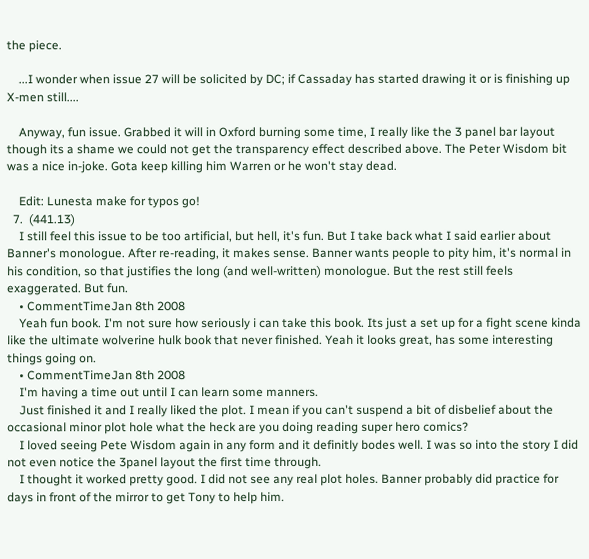the piece.

    ...I wonder when issue 27 will be solicited by DC; if Cassaday has started drawing it or is finishing up X-men still....

    Anyway, fun issue. Grabbed it will in Oxford burning some time, I really like the 3 panel bar layout though its a shame we could not get the transparency effect described above. The Peter Wisdom bit was a nice in-joke. Gota keep killing him Warren or he won't stay dead.

    Edit: Lunesta make for typos go!
  7.  (441.13)
    I still feel this issue to be too artificial, but hell, it's fun. But I take back what I said earlier about Banner's monologue. After re-reading, it makes sense. Banner wants people to pity him, it's normal in his condition, so that justifies the long (and well-written) monologue. But the rest still feels exaggerated. But fun.
    • CommentTimeJan 8th 2008
    Yeah fun book. I'm not sure how seriously i can take this book. Its just a set up for a fight scene kinda like the ultimate wolverine hulk book that never finished. Yeah it looks great, has some interesting things going on.
    • CommentTimeJan 8th 2008
    I'm having a time out until I can learn some manners.
    Just finished it and I really liked the plot. I mean if you can't suspend a bit of disbelief about the occasional minor plot hole what the heck are you doing reading super hero comics?
    I loved seeing Pete Wisdom again in any form and it definitly bodes well. I was so into the story I did not even notice the 3panel layout the first time through.
    I thought it worked pretty good. I did not see any real plot holes. Banner probably did practice for days in front of the mirror to get Tony to help him.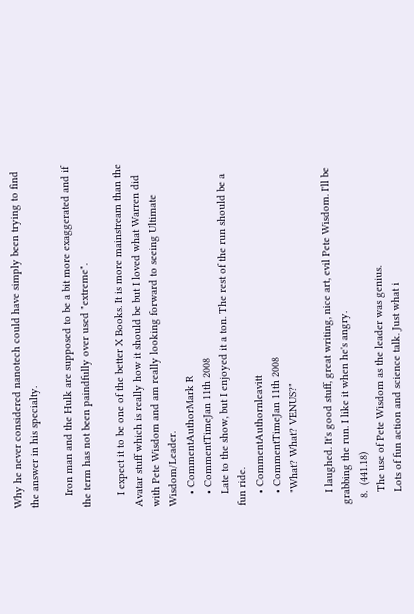Why he never considered nanotech could have simply been trying to find the answer in his specialty.

    Iron man and the Hulk are supposed to be a bit more exaggerated and if the term has not been paindfully over used "extreme".

    I expect it to be one of the better X Books. It is more mainstream than the Avatar stuff which is really how it should be but I loved what Warren did with Pete Wisdom and am really looking forward to seeing Ultimate Wisdom/Leader.
    • CommentAuthorMark R
    • CommentTimeJan 11th 2008
    Late to the show, but I enjoyed it a ton. The rest of the run should be a fun ride.
    • CommentAuthornleavitt
    • CommentTimeJan 11th 2008
    "What? What? VENUS?"

    I laughed. It's good stuff, great writing, nice art, evil Pete Wisdom. I'll be grabbing the run. I like it when he's angry.
  8.  (441.18)
    The use of Pete Wisdom as the leader was genius.
    Lots of fun action and science talk. Just what i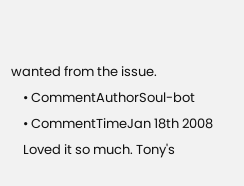wanted from the issue.
    • CommentAuthorSoul-bot
    • CommentTimeJan 18th 2008
    Loved it so much. Tony's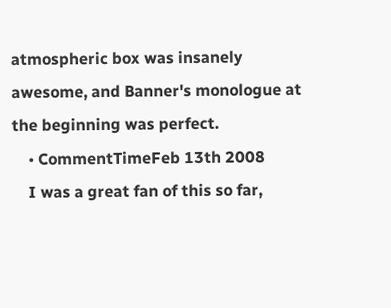atmospheric box was insanely awesome, and Banner's monologue at the beginning was perfect.
    • CommentTimeFeb 13th 2008
    I was a great fan of this so far,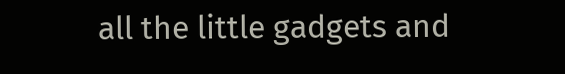all the little gadgets and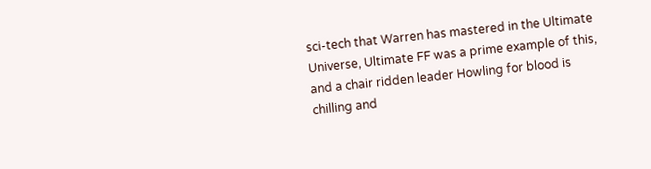sci-tech that Warren has mastered in the Ultimate Universe, Ultimate FF was a prime example of this, and a chair ridden leader Howling for blood is chilling and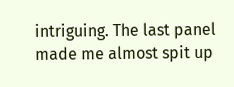intriguing. The last panel made me almost spit up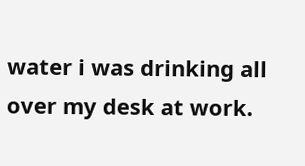water i was drinking all over my desk at work.